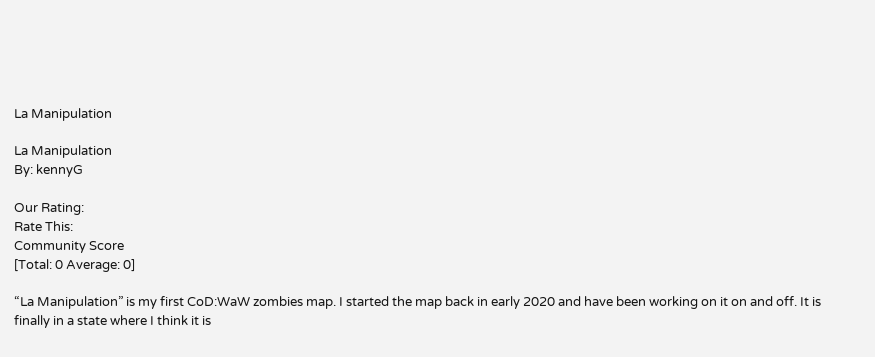La Manipulation

La Manipulation
By: kennyG

Our Rating:
Rate This:
Community Score
[Total: 0 Average: 0]

“La Manipulation” is my first CoD:WaW zombies map. I started the map back in early 2020 and have been working on it on and off. It is finally in a state where I think it is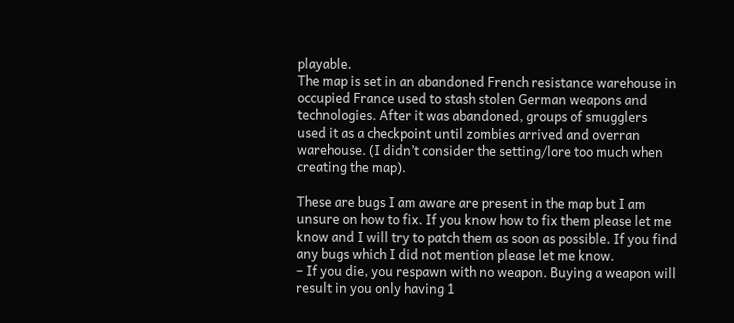playable.
The map is set in an abandoned French resistance warehouse in occupied France used to stash stolen German weapons and technologies. After it was abandoned, groups of smugglers used it as a checkpoint until zombies arrived and overran warehouse. (I didn’t consider the setting/lore too much when creating the map).

These are bugs I am aware are present in the map but I am unsure on how to fix. If you know how to fix them please let me know and I will try to patch them as soon as possible. If you find any bugs which I did not mention please let me know.
– If you die, you respawn with no weapon. Buying a weapon will result in you only having 1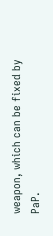weapon, which can be fixed by PaP.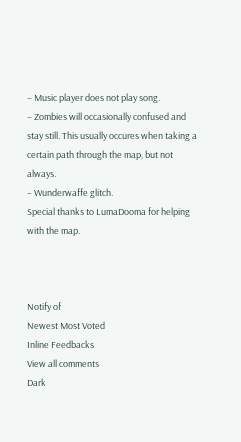– Music player does not play song.
– Zombies will occasionally confused and stay still. This usually occures when taking a certain path through the map, but not always.
– Wunderwaffe glitch.
Special thanks to LumaDooma for helping with the map.



Notify of
Newest Most Voted
Inline Feedbacks
View all comments
Dark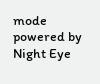mode powered by Night Eye